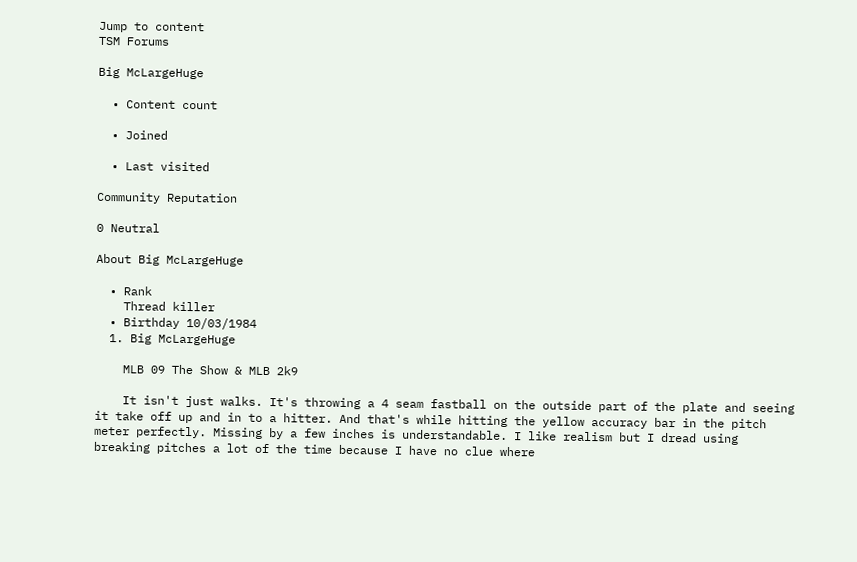Jump to content
TSM Forums

Big McLargeHuge

  • Content count

  • Joined

  • Last visited

Community Reputation

0 Neutral

About Big McLargeHuge

  • Rank
    Thread killer
  • Birthday 10/03/1984
  1. Big McLargeHuge

    MLB 09 The Show & MLB 2k9

    It isn't just walks. It's throwing a 4 seam fastball on the outside part of the plate and seeing it take off up and in to a hitter. And that's while hitting the yellow accuracy bar in the pitch meter perfectly. Missing by a few inches is understandable. I like realism but I dread using breaking pitches a lot of the time because I have no clue where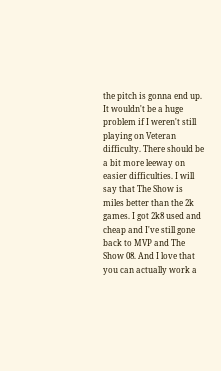the pitch is gonna end up. It wouldn't be a huge problem if I weren't still playing on Veteran difficulty. There should be a bit more leeway on easier difficulties. I will say that The Show is miles better than the 2k games. I got 2k8 used and cheap and I've still gone back to MVP and The Show 08. And I love that you can actually work a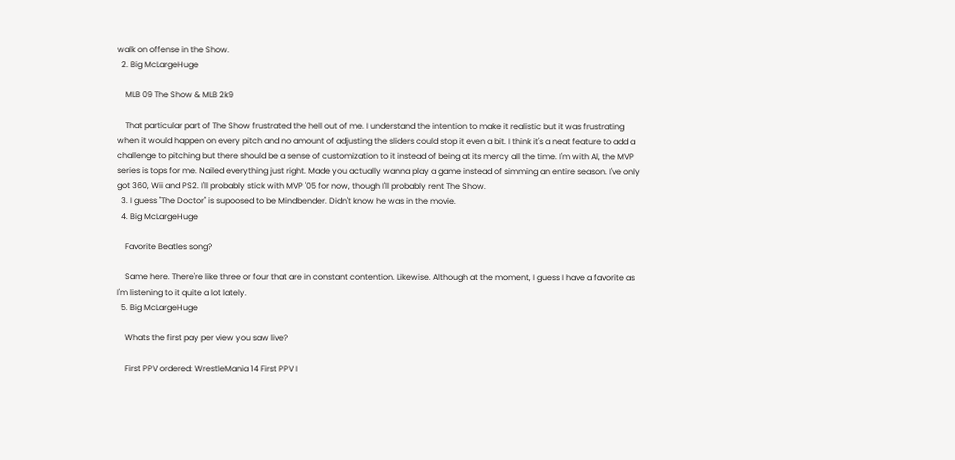walk on offense in the Show.
  2. Big McLargeHuge

    MLB 09 The Show & MLB 2k9

    That particular part of The Show frustrated the hell out of me. I understand the intention to make it realistic but it was frustrating when it would happen on every pitch and no amount of adjusting the sliders could stop it even a bit. I think it's a neat feature to add a challenge to pitching but there should be a sense of customization to it instead of being at its mercy all the time. I'm with Al, the MVP series is tops for me. Nailed everything just right. Made you actually wanna play a game instead of simming an entire season. I've only got 360, Wii and PS2. I'll probably stick with MVP '05 for now, though I'll probably rent The Show.
  3. I guess "The Doctor" is supoosed to be Mindbender. Didn't know he was in the movie.
  4. Big McLargeHuge

    Favorite Beatles song?

    Same here. There're like three or four that are in constant contention. Likewise. Although at the moment, I guess I have a favorite as I'm listening to it quite a lot lately.
  5. Big McLargeHuge

    Whats the first pay per view you saw live?

    First PPV ordered: WrestleMania 14 First PPV I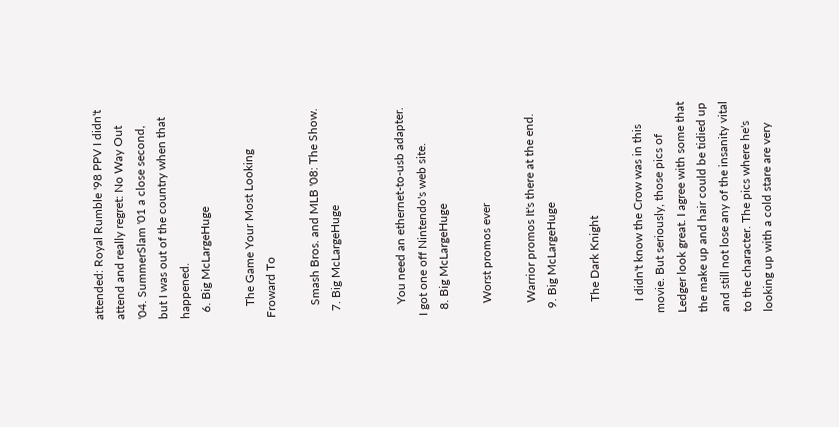attended: Royal Rumble '98 PPV I didn't attend and really regret: No Way Out '04. SummerSlam '01 a close second, but I was out of the country when that happened.
  6. Big McLargeHuge

    The Game Your Most Looking Froward To

    Smash Bros. and MLB '08: The Show.
  7. Big McLargeHuge


    You need an ethernet-to-usb adapter. I got one off Nintendo's web site.
  8. Big McLargeHuge

    Worst promos ever

    Warrior promos It's there at the end.
  9. Big McLargeHuge

    The Dark Knight

    I didn't know the Crow was in this movie. But seriously, those pics of Ledger look great. I agree with some that the make up and hair could be tidied up and still not lose any of the insanity vital to the character. The pics where he's looking up with a cold stare are very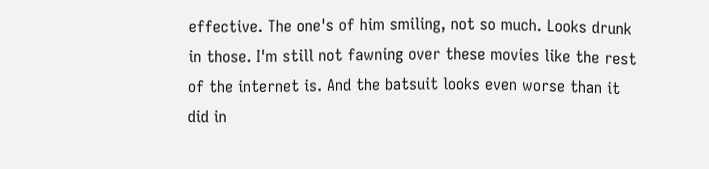effective. The one's of him smiling, not so much. Looks drunk in those. I'm still not fawning over these movies like the rest of the internet is. And the batsuit looks even worse than it did in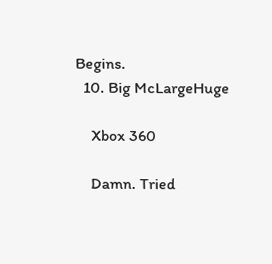Begins.
  10. Big McLargeHuge

    Xbox 360

    Damn. Tried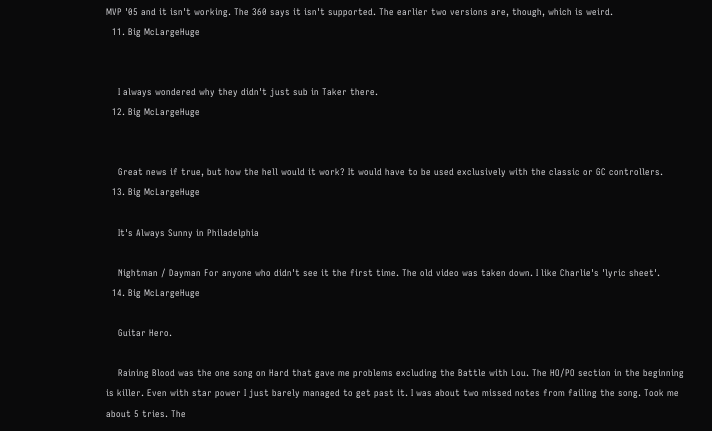MVP '05 and it isn't working. The 360 says it isn't supported. The earlier two versions are, though, which is weird.
  11. Big McLargeHuge


    I always wondered why they didn't just sub in Taker there.
  12. Big McLargeHuge


    Great news if true, but how the hell would it work? It would have to be used exclusively with the classic or GC controllers.
  13. Big McLargeHuge

    It's Always Sunny in Philadelphia

    Nightman / Dayman For anyone who didn't see it the first time. The old video was taken down. I like Charlie's 'lyric sheet'.
  14. Big McLargeHuge

    Guitar Hero.

    Raining Blood was the one song on Hard that gave me problems excluding the Battle with Lou. The HO/PO section in the beginning is killer. Even with star power I just barely managed to get past it. I was about two missed notes from failing the song. Took me about 5 tries. The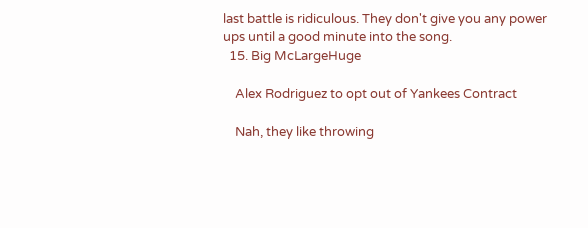last battle is ridiculous. They don't give you any power ups until a good minute into the song.
  15. Big McLargeHuge

    Alex Rodriguez to opt out of Yankees Contract

    Nah, they like throwing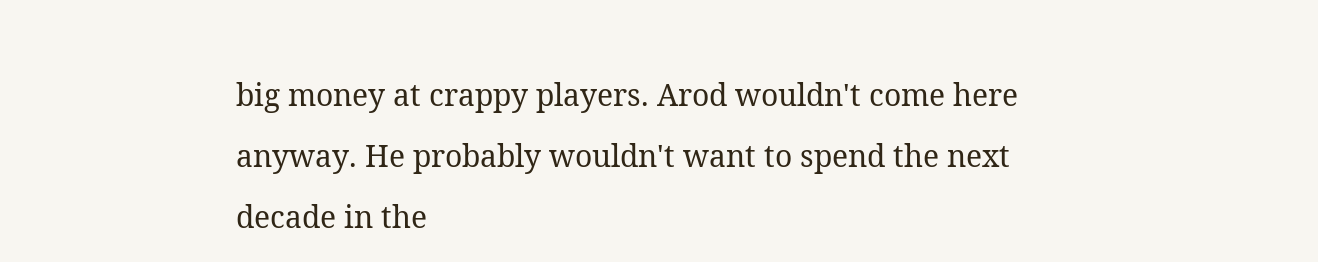big money at crappy players. Arod wouldn't come here anyway. He probably wouldn't want to spend the next decade in the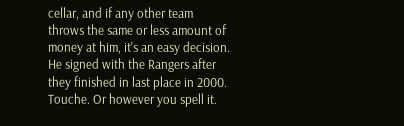cellar, and if any other team throws the same or less amount of money at him, it's an easy decision. He signed with the Rangers after they finished in last place in 2000. Touche. Or however you spell it.